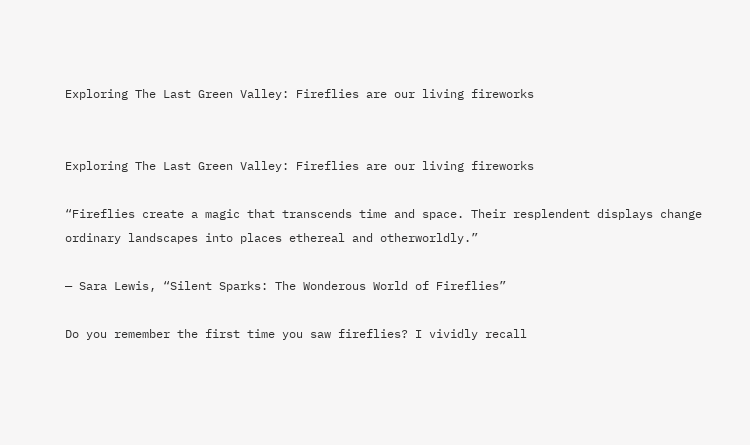Exploring The Last Green Valley: Fireflies are our living fireworks


Exploring The Last Green Valley: Fireflies are our living fireworks

“Fireflies create a magic that transcends time and space. Their resplendent displays change ordinary landscapes into places ethereal and otherworldly.”

— Sara Lewis, “Silent Sparks: The Wonderous World of Fireflies”

Do you remember the first time you saw fireflies? I vividly recall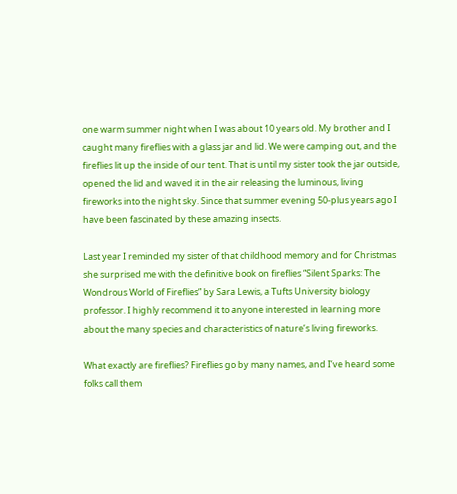one warm summer night when I was about 10 years old. My brother and I caught many fireflies with a glass jar and lid. We were camping out, and the fireflies lit up the inside of our tent. That is until my sister took the jar outside, opened the lid and waved it in the air releasing the luminous, living fireworks into the night sky. Since that summer evening 50-plus years ago I have been fascinated by these amazing insects.

Last year I reminded my sister of that childhood memory and for Christmas she surprised me with the definitive book on fireflies “Silent Sparks: The Wondrous World of Fireflies” by Sara Lewis, a Tufts University biology professor. I highly recommend it to anyone interested in learning more about the many species and characteristics of nature’s living fireworks.

What exactly are fireflies? Fireflies go by many names, and I’ve heard some folks call them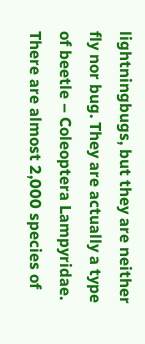lightningbugs, but they are neither fly nor bug. They are actually a type of beetle – Coleoptera Lampyridae. There are almost 2,000 species of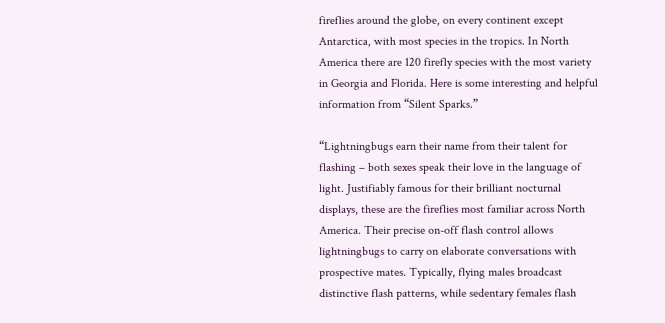fireflies around the globe, on every continent except Antarctica, with most species in the tropics. In North America there are 120 firefly species with the most variety in Georgia and Florida. Here is some interesting and helpful information from “Silent Sparks.”

“Lightningbugs earn their name from their talent for flashing – both sexes speak their love in the language of light. Justifiably famous for their brilliant nocturnal displays, these are the fireflies most familiar across North America. Their precise on-off flash control allows lightningbugs to carry on elaborate conversations with prospective mates. Typically, flying males broadcast distinctive flash patterns, while sedentary females flash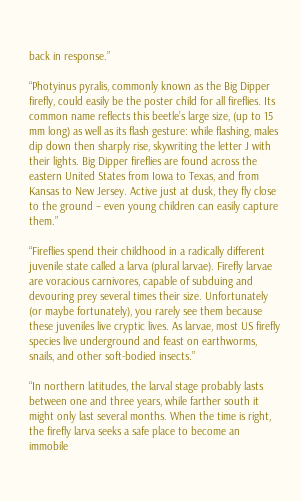back in response.”

“Photyinus pyralis, commonly known as the Big Dipper firefly, could easily be the poster child for all fireflies. Its common name reflects this beetle’s large size, (up to 15 mm long) as well as its flash gesture: while flashing, males dip down then sharply rise, skywriting the letter J with their lights. Big Dipper fireflies are found across the eastern United States from Iowa to Texas, and from Kansas to New Jersey. Active just at dusk, they fly close to the ground – even young children can easily capture them.”

“Fireflies spend their childhood in a radically different juvenile state called a larva (plural larvae). Firefly larvae are voracious carnivores, capable of subduing and devouring prey several times their size. Unfortunately (or maybe fortunately), you rarely see them because these juveniles live cryptic lives. As larvae, most US firefly species live underground and feast on earthworms, snails, and other soft-bodied insects.”

“In northern latitudes, the larval stage probably lasts between one and three years, while farther south it might only last several months. When the time is right, the firefly larva seeks a safe place to become an immobile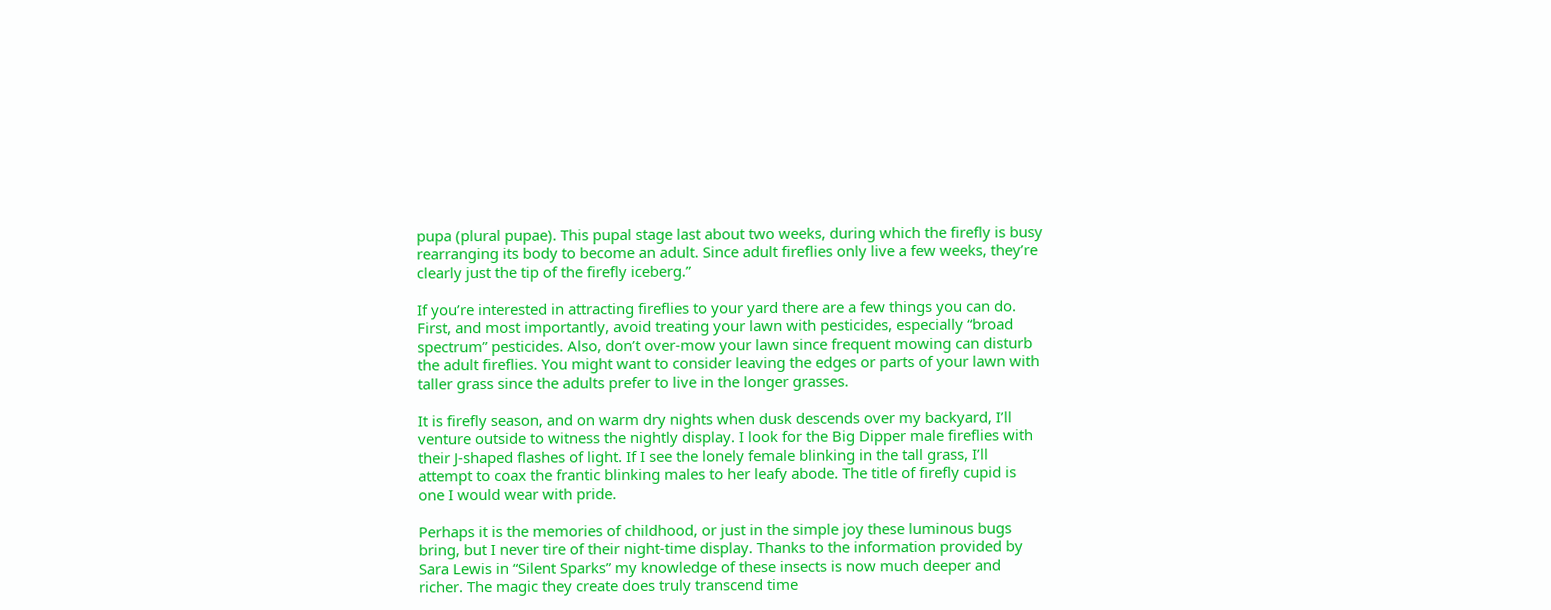pupa (plural pupae). This pupal stage last about two weeks, during which the firefly is busy rearranging its body to become an adult. Since adult fireflies only live a few weeks, they’re clearly just the tip of the firefly iceberg.”

If you’re interested in attracting fireflies to your yard there are a few things you can do. First, and most importantly, avoid treating your lawn with pesticides, especially “broad spectrum” pesticides. Also, don’t over-mow your lawn since frequent mowing can disturb the adult fireflies. You might want to consider leaving the edges or parts of your lawn with taller grass since the adults prefer to live in the longer grasses.

It is firefly season, and on warm dry nights when dusk descends over my backyard, I’ll venture outside to witness the nightly display. I look for the Big Dipper male fireflies with their J-shaped flashes of light. If I see the lonely female blinking in the tall grass, I’ll attempt to coax the frantic blinking males to her leafy abode. The title of firefly cupid is one I would wear with pride.

Perhaps it is the memories of childhood, or just in the simple joy these luminous bugs bring, but I never tire of their night-time display. Thanks to the information provided by Sara Lewis in “Silent Sparks” my knowledge of these insects is now much deeper and richer. The magic they create does truly transcend time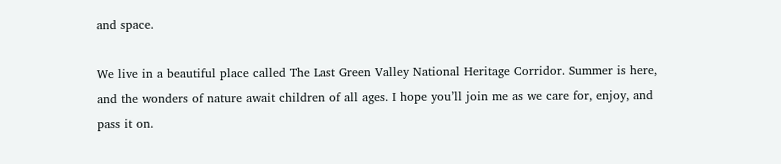and space.

We live in a beautiful place called The Last Green Valley National Heritage Corridor. Summer is here, and the wonders of nature await children of all ages. I hope you’ll join me as we care for, enjoy, and pass it on.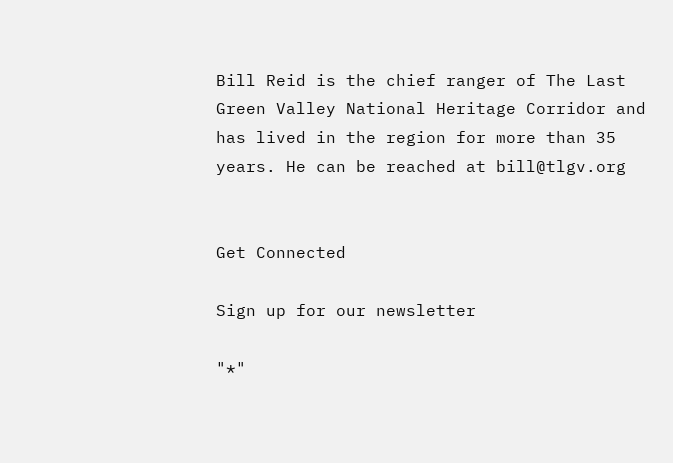Bill Reid is the chief ranger of The Last Green Valley National Heritage Corridor and has lived in the region for more than 35 years. He can be reached at bill@tlgv.org


Get Connected

Sign up for our newsletter

"*"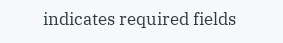indicates required fields